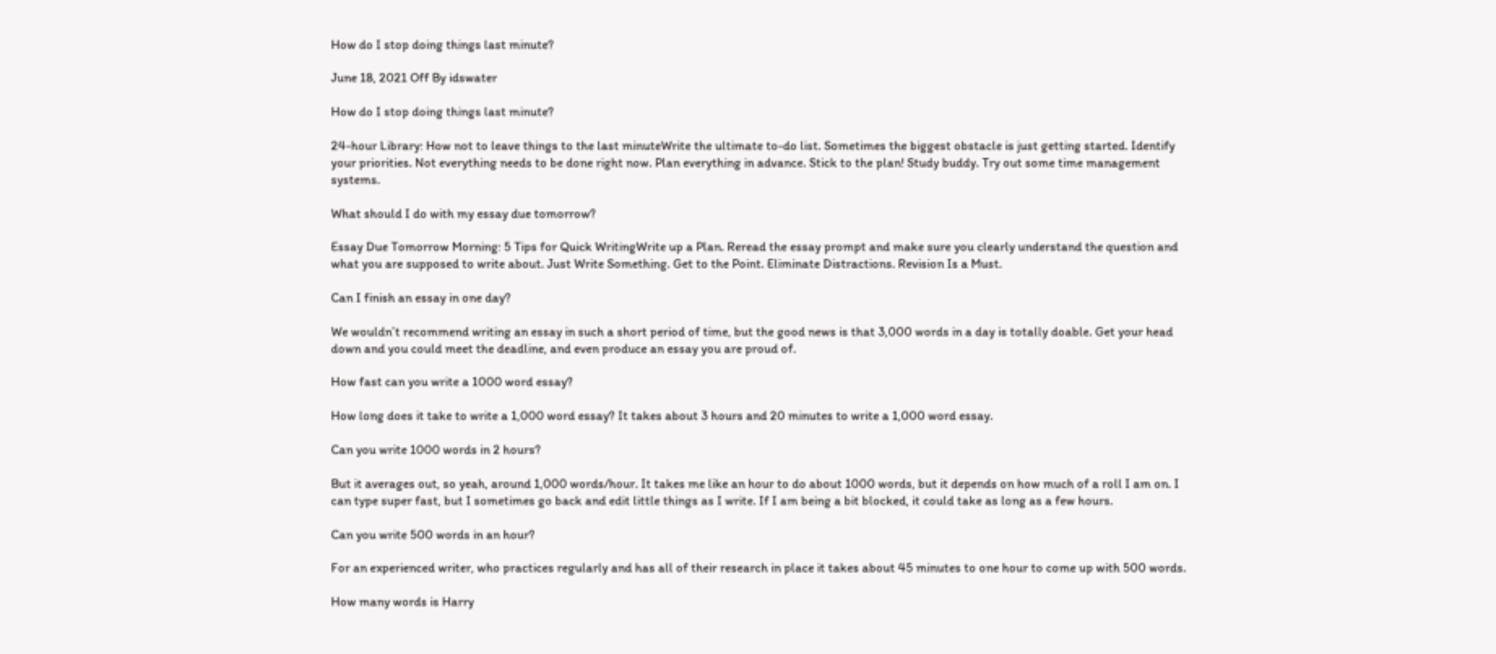How do I stop doing things last minute?

June 18, 2021 Off By idswater

How do I stop doing things last minute?

24-hour Library: How not to leave things to the last minuteWrite the ultimate to-do list. Sometimes the biggest obstacle is just getting started. Identify your priorities. Not everything needs to be done right now. Plan everything in advance. Stick to the plan! Study buddy. Try out some time management systems.

What should I do with my essay due tomorrow?

Essay Due Tomorrow Morning: 5 Tips for Quick WritingWrite up a Plan. Reread the essay prompt and make sure you clearly understand the question and what you are supposed to write about. Just Write Something. Get to the Point. Eliminate Distractions. Revision Is a Must.

Can I finish an essay in one day?

We wouldn’t recommend writing an essay in such a short period of time, but the good news is that 3,000 words in a day is totally doable. Get your head down and you could meet the deadline, and even produce an essay you are proud of.

How fast can you write a 1000 word essay?

How long does it take to write a 1,000 word essay? It takes about 3 hours and 20 minutes to write a 1,000 word essay.

Can you write 1000 words in 2 hours?

But it averages out, so yeah, around 1,000 words/hour. It takes me like an hour to do about 1000 words, but it depends on how much of a roll I am on. I can type super fast, but I sometimes go back and edit little things as I write. If I am being a bit blocked, it could take as long as a few hours.

Can you write 500 words in an hour?

For an experienced writer, who practices regularly and has all of their research in place it takes about 45 minutes to one hour to come up with 500 words.

How many words is Harry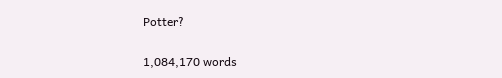Potter?

1,084,170 words